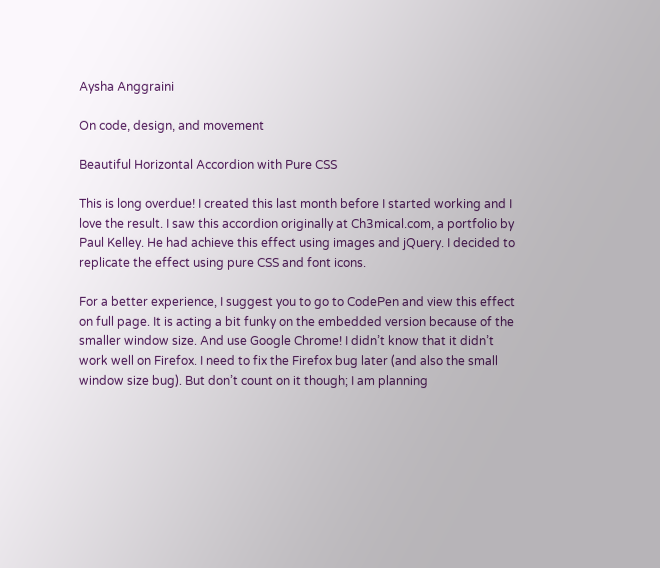Aysha Anggraini

On code, design, and movement

Beautiful Horizontal Accordion with Pure CSS

This is long overdue! I created this last month before I started working and I love the result. I saw this accordion originally at Ch3mical.com, a portfolio by Paul Kelley. He had achieve this effect using images and jQuery. I decided to replicate the effect using pure CSS and font icons.

For a better experience, I suggest you to go to CodePen and view this effect on full page. It is acting a bit funky on the embedded version because of the smaller window size. And use Google Chrome! I didn’t know that it didn’t work well on Firefox. I need to fix the Firefox bug later (and also the small window size bug). But don’t count on it though; I am planning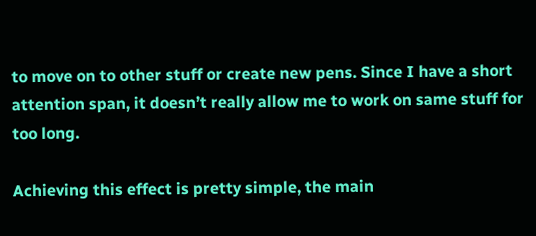to move on to other stuff or create new pens. Since I have a short attention span, it doesn’t really allow me to work on same stuff for too long.

Achieving this effect is pretty simple, the main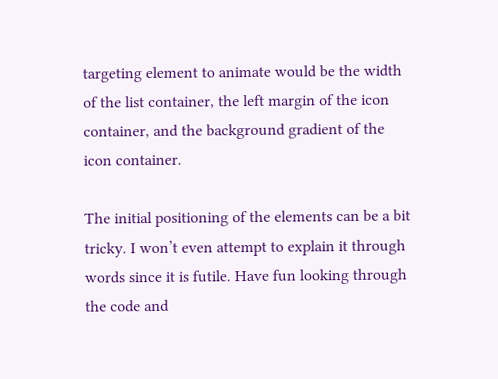targeting element to animate would be the width of the list container, the left margin of the icon container, and the background gradient of the icon container.

The initial positioning of the elements can be a bit tricky. I won’t even attempt to explain it through words since it is futile. Have fun looking through the code and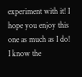experiment with it! I hope you enjoy this one as much as I do! I know the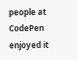people at CodePen enjoyed it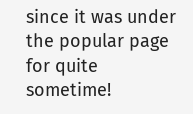since it was under the popular page for quite sometime!